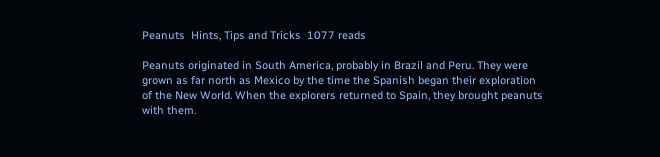Peanuts  Hints, Tips and Tricks  1077 reads

Peanuts originated in South America, probably in Brazil and Peru. They were grown as far north as Mexico by the time the Spanish began their exploration of the New World. When the explorers returned to Spain, they brought peanuts with them.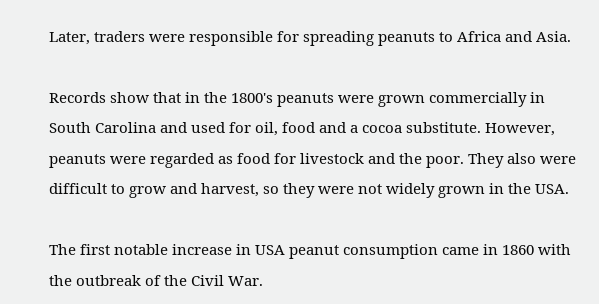Later, traders were responsible for spreading peanuts to Africa and Asia.

Records show that in the 1800's peanuts were grown commercially in South Carolina and used for oil, food and a cocoa substitute. However, peanuts were regarded as food for livestock and the poor. They also were difficult to grow and harvest, so they were not widely grown in the USA.

The first notable increase in USA peanut consumption came in 1860 with the outbreak of the Civil War.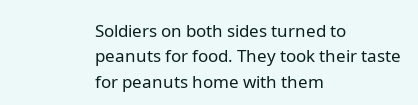Soldiers on both sides turned to peanuts for food. They took their taste for peanuts home with them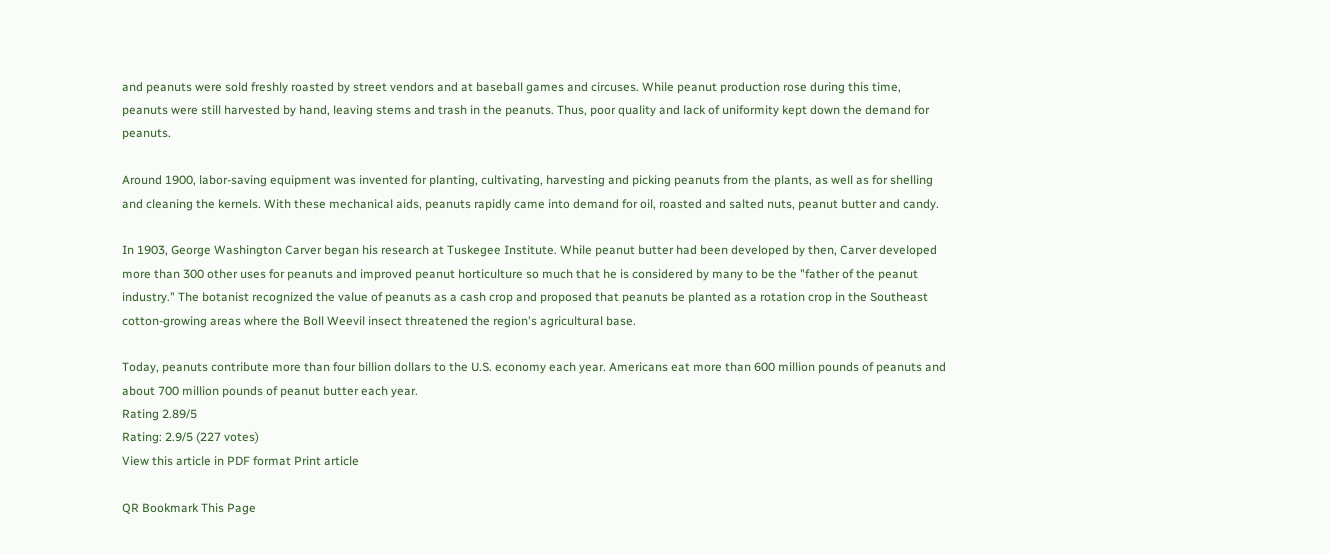and peanuts were sold freshly roasted by street vendors and at baseball games and circuses. While peanut production rose during this time, peanuts were still harvested by hand, leaving stems and trash in the peanuts. Thus, poor quality and lack of uniformity kept down the demand for peanuts.

Around 1900, labor-saving equipment was invented for planting, cultivating, harvesting and picking peanuts from the plants, as well as for shelling and cleaning the kernels. With these mechanical aids, peanuts rapidly came into demand for oil, roasted and salted nuts, peanut butter and candy.

In 1903, George Washington Carver began his research at Tuskegee Institute. While peanut butter had been developed by then, Carver developed more than 300 other uses for peanuts and improved peanut horticulture so much that he is considered by many to be the "father of the peanut industry." The botanist recognized the value of peanuts as a cash crop and proposed that peanuts be planted as a rotation crop in the Southeast cotton-growing areas where the Boll Weevil insect threatened the region's agricultural base.

Today, peanuts contribute more than four billion dollars to the U.S. economy each year. Americans eat more than 600 million pounds of peanuts and about 700 million pounds of peanut butter each year.
Rating 2.89/5
Rating: 2.9/5 (227 votes)
View this article in PDF format Print article

QR Bookmark This Page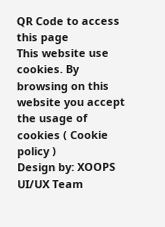QR Code to access this page
This website use cookies. By browsing on this website you accept the usage of cookies ( Cookie policy )
Design by: XOOPS UI/UX Team